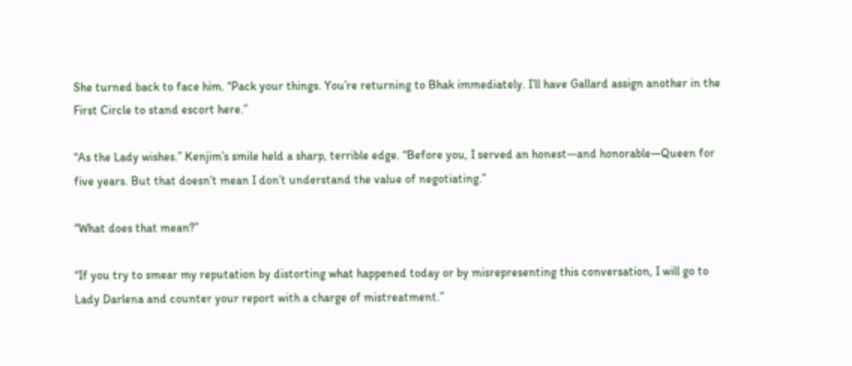She turned back to face him. “Pack your things. You’re returning to Bhak immediately. I’ll have Gallard assign another in the First Circle to stand escort here.”

“As the Lady wishes.” Kenjim’s smile held a sharp, terrible edge. “Before you, I served an honest—and honorable—Queen for five years. But that doesn’t mean I don’t understand the value of negotiating.”

“What does that mean?”

“If you try to smear my reputation by distorting what happened today or by misrepresenting this conversation, I will go to Lady Darlena and counter your report with a charge of mistreatment.”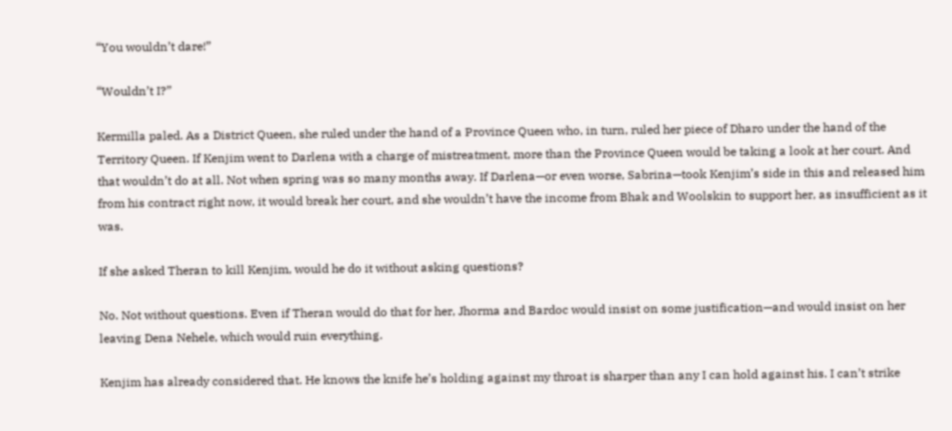“You wouldn’t dare!”

“Wouldn’t I?”

Kermilla paled. As a District Queen, she ruled under the hand of a Province Queen who, in turn, ruled her piece of Dharo under the hand of the Territory Queen. If Kenjim went to Darlena with a charge of mistreatment, more than the Province Queen would be taking a look at her court. And that wouldn’t do at all. Not when spring was so many months away. If Darlena—or even worse, Sabrina—took Kenjim’s side in this and released him from his contract right now, it would break her court, and she wouldn’t have the income from Bhak and Woolskin to support her, as insufficient as it was.

If she asked Theran to kill Kenjim, would he do it without asking questions?

No. Not without questions. Even if Theran would do that for her, Jhorma and Bardoc would insist on some justification—and would insist on her leaving Dena Nehele, which would ruin everything.

Kenjim has already considered that. He knows the knife he’s holding against my throat is sharper than any I can hold against his. I can’t strike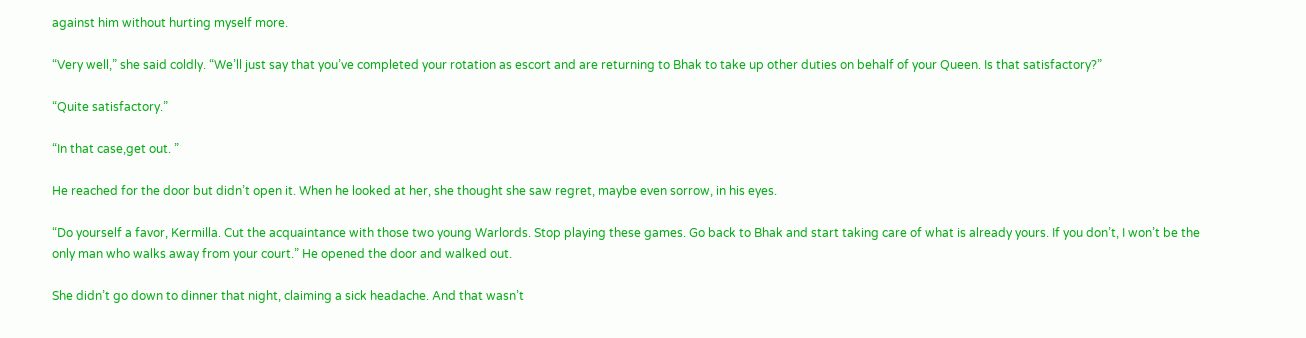against him without hurting myself more.

“Very well,” she said coldly. “We’ll just say that you’ve completed your rotation as escort and are returning to Bhak to take up other duties on behalf of your Queen. Is that satisfactory?”

“Quite satisfactory.”

“In that case,get out. ”

He reached for the door but didn’t open it. When he looked at her, she thought she saw regret, maybe even sorrow, in his eyes.

“Do yourself a favor, Kermilla. Cut the acquaintance with those two young Warlords. Stop playing these games. Go back to Bhak and start taking care of what is already yours. If you don’t, I won’t be the only man who walks away from your court.” He opened the door and walked out.

She didn’t go down to dinner that night, claiming a sick headache. And that wasn’t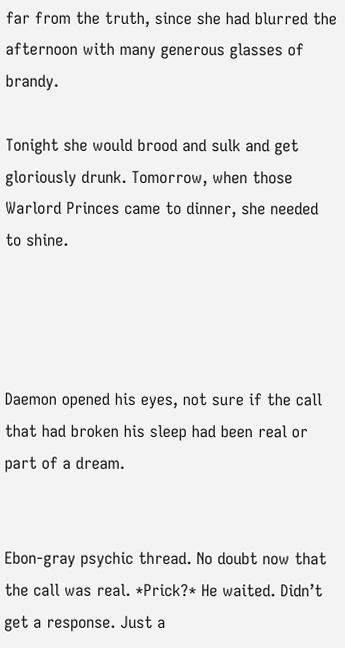far from the truth, since she had blurred the afternoon with many generous glasses of brandy.

Tonight she would brood and sulk and get gloriously drunk. Tomorrow, when those Warlord Princes came to dinner, she needed to shine.




Daemon opened his eyes, not sure if the call that had broken his sleep had been real or part of a dream.


Ebon-gray psychic thread. No doubt now that the call was real. *Prick?* He waited. Didn’t get a response. Just a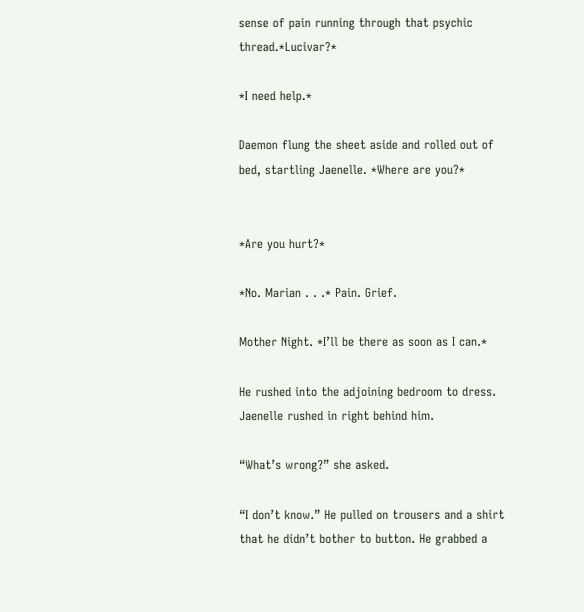sense of pain running through that psychic thread.*Lucivar?*

*I need help.*

Daemon flung the sheet aside and rolled out of bed, startling Jaenelle. *Where are you?*


*Are you hurt?*

*No. Marian . . .* Pain. Grief.

Mother Night. *I’ll be there as soon as I can.*

He rushed into the adjoining bedroom to dress. Jaenelle rushed in right behind him.

“What’s wrong?” she asked.

“I don’t know.” He pulled on trousers and a shirt that he didn’t bother to button. He grabbed a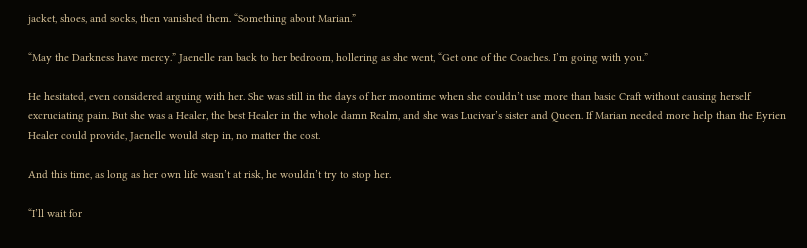jacket, shoes, and socks, then vanished them. “Something about Marian.”

“May the Darkness have mercy.” Jaenelle ran back to her bedroom, hollering as she went, “Get one of the Coaches. I’m going with you.”

He hesitated, even considered arguing with her. She was still in the days of her moontime when she couldn’t use more than basic Craft without causing herself excruciating pain. But she was a Healer, the best Healer in the whole damn Realm, and she was Lucivar’s sister and Queen. If Marian needed more help than the Eyrien Healer could provide, Jaenelle would step in, no matter the cost.

And this time, as long as her own life wasn’t at risk, he wouldn’t try to stop her.

“I’ll wait for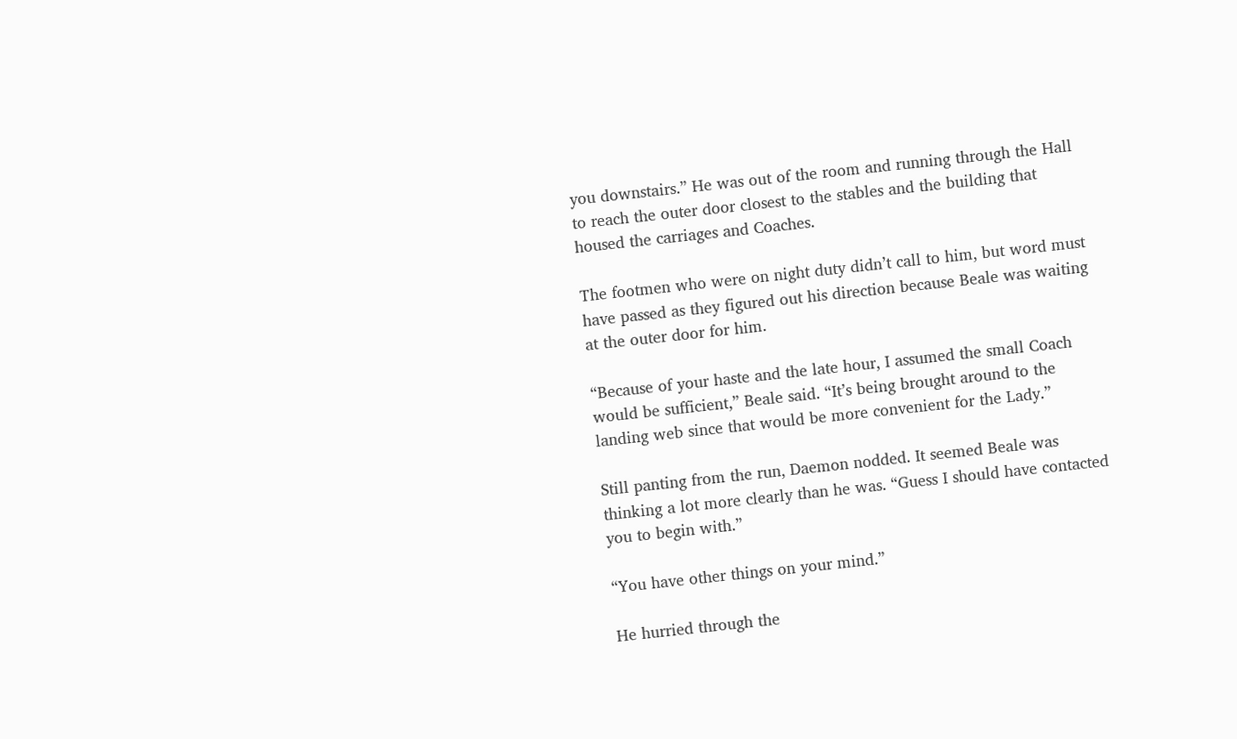you downstairs.” He was out of the room and running through the Hall to reach the outer door closest to the stables and the building that housed the carriages and Coaches.

The footmen who were on night duty didn’t call to him, but word must have passed as they figured out his direction because Beale was waiting at the outer door for him.

“Because of your haste and the late hour, I assumed the small Coach would be sufficient,” Beale said. “It’s being brought around to the landing web since that would be more convenient for the Lady.”

Still panting from the run, Daemon nodded. It seemed Beale was thinking a lot more clearly than he was. “Guess I should have contacted you to begin with.”

“You have other things on your mind.”

He hurried through the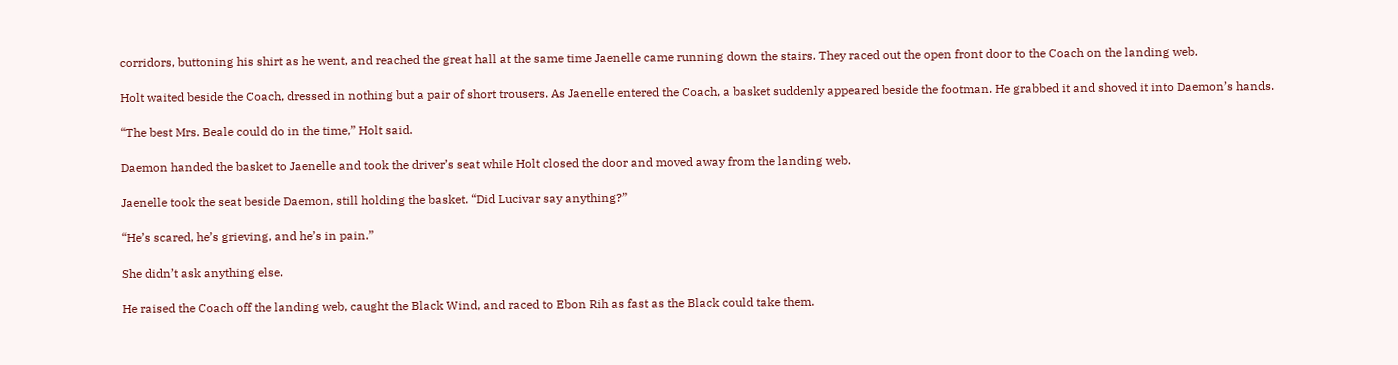corridors, buttoning his shirt as he went, and reached the great hall at the same time Jaenelle came running down the stairs. They raced out the open front door to the Coach on the landing web.

Holt waited beside the Coach, dressed in nothing but a pair of short trousers. As Jaenelle entered the Coach, a basket suddenly appeared beside the footman. He grabbed it and shoved it into Daemon’s hands.

“The best Mrs. Beale could do in the time,” Holt said.

Daemon handed the basket to Jaenelle and took the driver’s seat while Holt closed the door and moved away from the landing web.

Jaenelle took the seat beside Daemon, still holding the basket. “Did Lucivar say anything?”

“He’s scared, he’s grieving, and he’s in pain.”

She didn’t ask anything else.

He raised the Coach off the landing web, caught the Black Wind, and raced to Ebon Rih as fast as the Black could take them.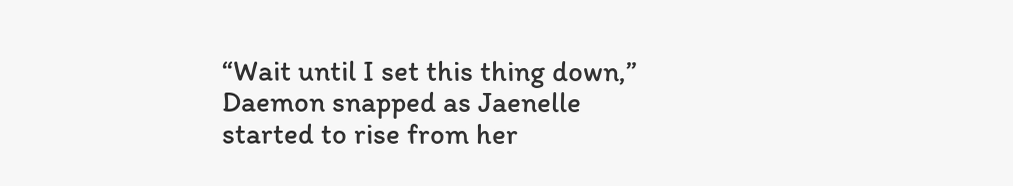“Wait until I set this thing down,” Daemon snapped as Jaenelle started to rise from her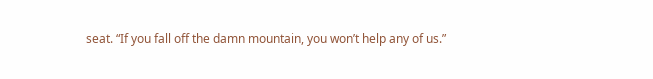seat. “If you fall off the damn mountain, you won’t help any of us.”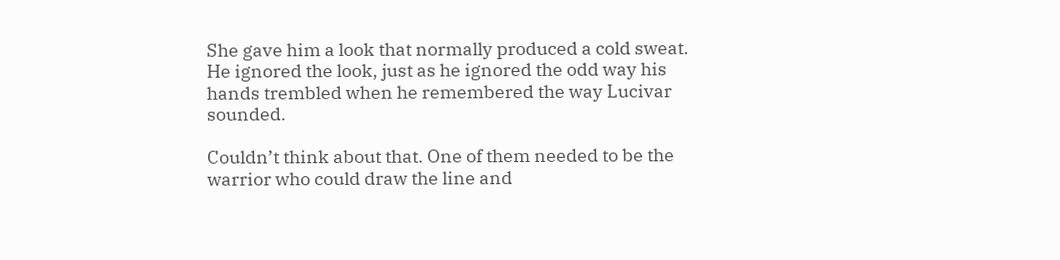She gave him a look that normally produced a cold sweat. He ignored the look, just as he ignored the odd way his hands trembled when he remembered the way Lucivar sounded.

Couldn’t think about that. One of them needed to be the warrior who could draw the line and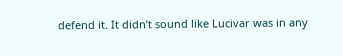defend it. It didn’t sound like Lucivar was in any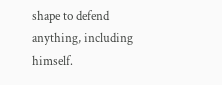shape to defend anything, including himself.